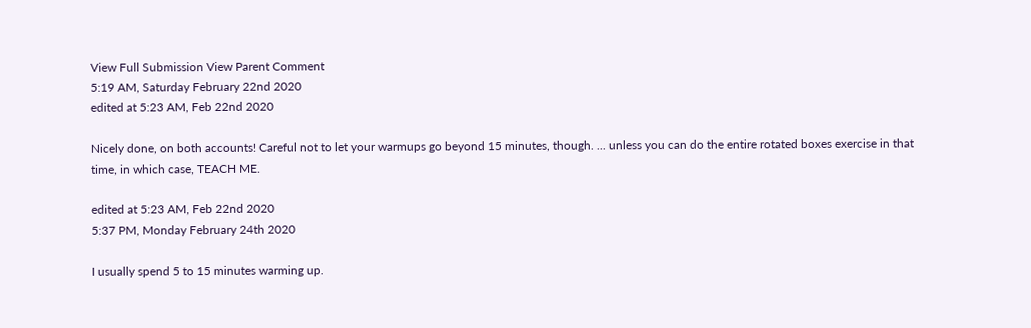View Full Submission View Parent Comment
5:19 AM, Saturday February 22nd 2020
edited at 5:23 AM, Feb 22nd 2020

Nicely done, on both accounts! Careful not to let your warmups go beyond 15 minutes, though. ... unless you can do the entire rotated boxes exercise in that time, in which case, TEACH ME.

edited at 5:23 AM, Feb 22nd 2020
5:37 PM, Monday February 24th 2020

I usually spend 5 to 15 minutes warming up.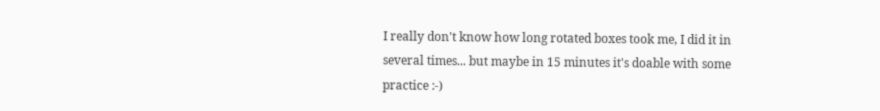I really don't know how long rotated boxes took me, I did it in several times... but maybe in 15 minutes it's doable with some practice :-)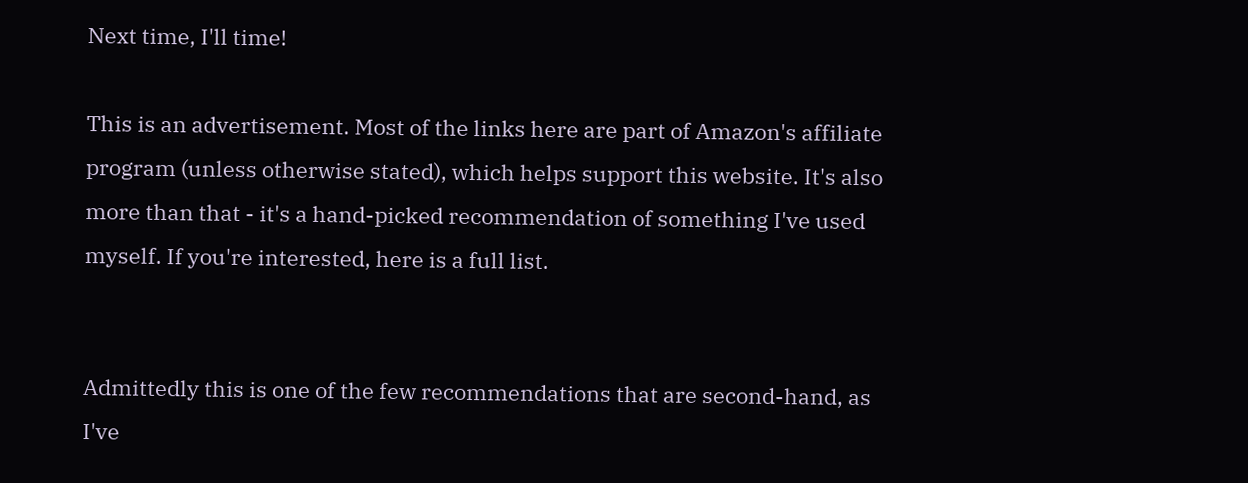Next time, I'll time!

This is an advertisement. Most of the links here are part of Amazon's affiliate program (unless otherwise stated), which helps support this website. It's also more than that - it's a hand-picked recommendation of something I've used myself. If you're interested, here is a full list.


Admittedly this is one of the few recommendations that are second-hand, as I've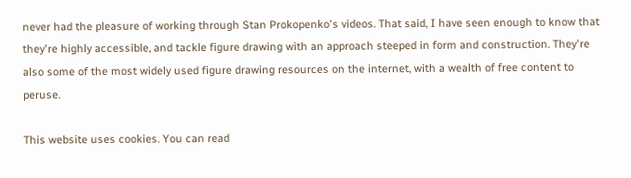never had the pleasure of working through Stan Prokopenko's videos. That said, I have seen enough to know that they're highly accessible, and tackle figure drawing with an approach steeped in form and construction. They're also some of the most widely used figure drawing resources on the internet, with a wealth of free content to peruse.

This website uses cookies. You can read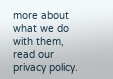more about what we do with them, read our privacy policy.